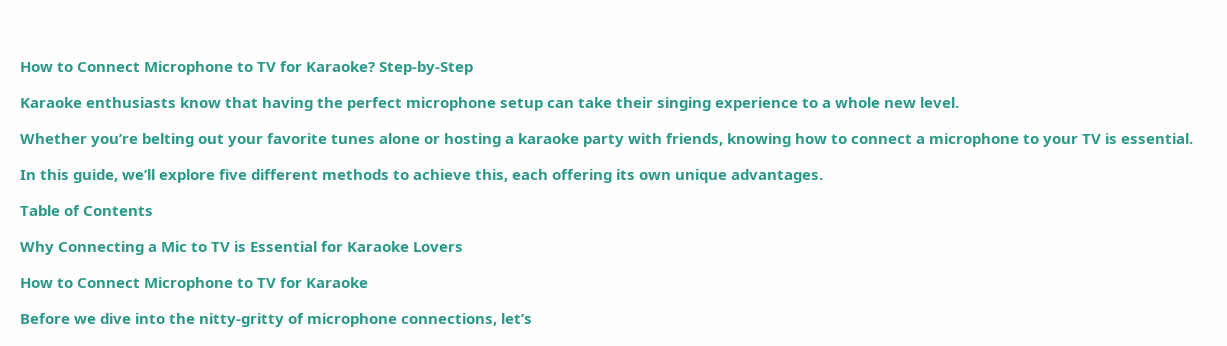How to Connect Microphone to TV for Karaoke? Step-by-Step

Karaoke enthusiasts know that having the perfect microphone setup can take their singing experience to a whole new level.

Whether you’re belting out your favorite tunes alone or hosting a karaoke party with friends, knowing how to connect a microphone to your TV is essential.

In this guide, we’ll explore five different methods to achieve this, each offering its own unique advantages.

Table of Contents

Why Connecting a Mic to TV is Essential for Karaoke Lovers

How to Connect Microphone to TV for Karaoke

Before we dive into the nitty-gritty of microphone connections, let’s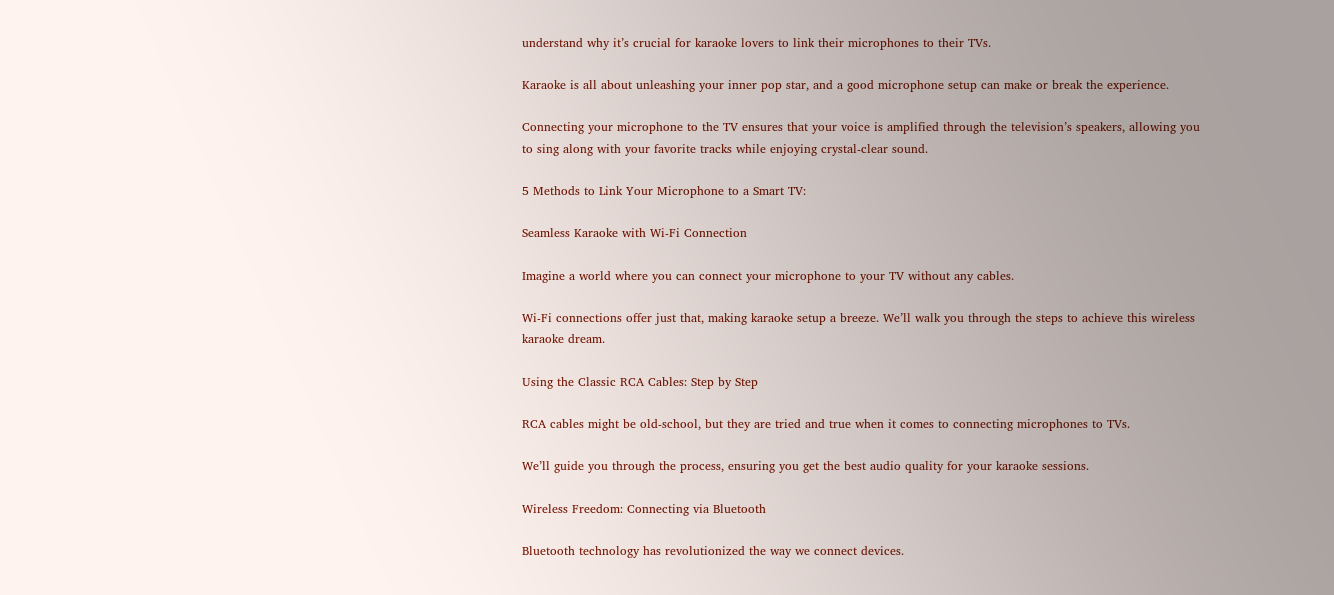understand why it’s crucial for karaoke lovers to link their microphones to their TVs.

Karaoke is all about unleashing your inner pop star, and a good microphone setup can make or break the experience.

Connecting your microphone to the TV ensures that your voice is amplified through the television’s speakers, allowing you to sing along with your favorite tracks while enjoying crystal-clear sound.

5 Methods to Link Your Microphone to a Smart TV:

Seamless Karaoke with Wi-Fi Connection

Imagine a world where you can connect your microphone to your TV without any cables.

Wi-Fi connections offer just that, making karaoke setup a breeze. We’ll walk you through the steps to achieve this wireless karaoke dream.

Using the Classic RCA Cables: Step by Step

RCA cables might be old-school, but they are tried and true when it comes to connecting microphones to TVs.

We’ll guide you through the process, ensuring you get the best audio quality for your karaoke sessions.

Wireless Freedom: Connecting via Bluetooth

Bluetooth technology has revolutionized the way we connect devices.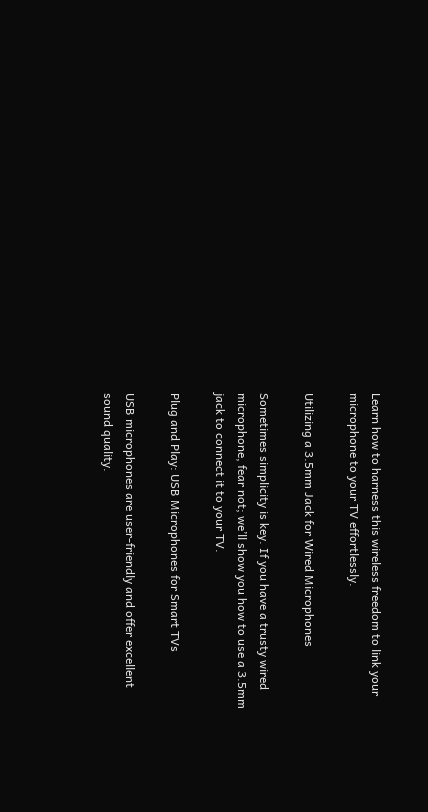Learn how to harness this wireless freedom to link your microphone to your TV effortlessly.

Utilizing a 3.5mm Jack for Wired Microphones

Sometimes simplicity is key. If you have a trusty wired microphone, fear not; we’ll show you how to use a 3.5mm jack to connect it to your TV.

Plug and Play: USB Microphones for Smart TVs

USB microphones are user-friendly and offer excellent sound quality.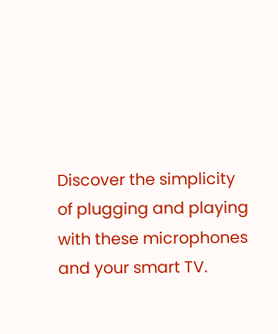Discover the simplicity of plugging and playing with these microphones and your smart TV.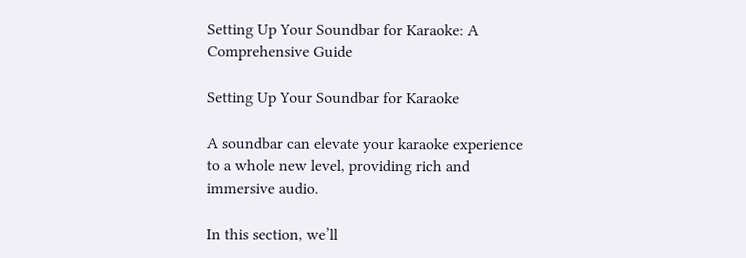Setting Up Your Soundbar for Karaoke: A Comprehensive Guide

Setting Up Your Soundbar for Karaoke

A soundbar can elevate your karaoke experience to a whole new level, providing rich and immersive audio.

In this section, we’ll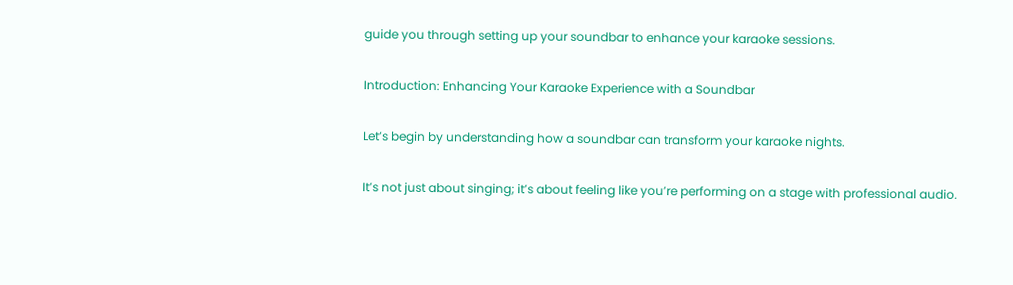guide you through setting up your soundbar to enhance your karaoke sessions.

Introduction: Enhancing Your Karaoke Experience with a Soundbar

Let’s begin by understanding how a soundbar can transform your karaoke nights.

It’s not just about singing; it’s about feeling like you’re performing on a stage with professional audio.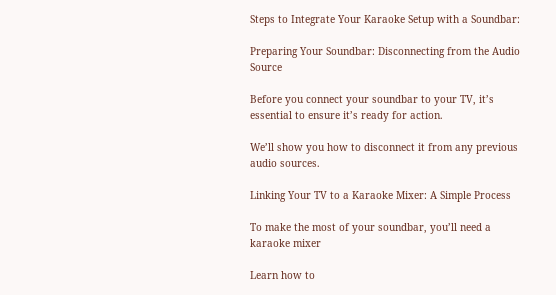Steps to Integrate Your Karaoke Setup with a Soundbar:

Preparing Your Soundbar: Disconnecting from the Audio Source

Before you connect your soundbar to your TV, it’s essential to ensure it’s ready for action.

We’ll show you how to disconnect it from any previous audio sources.

Linking Your TV to a Karaoke Mixer: A Simple Process

To make the most of your soundbar, you’ll need a karaoke mixer

Learn how to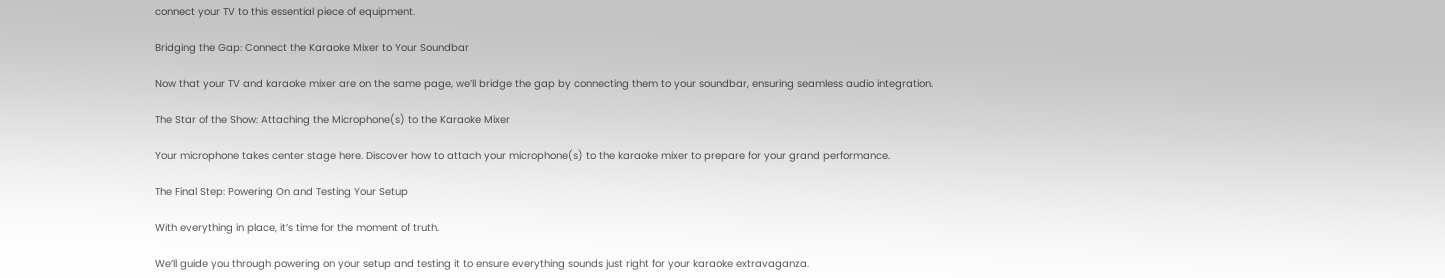connect your TV to this essential piece of equipment.

Bridging the Gap: Connect the Karaoke Mixer to Your Soundbar

Now that your TV and karaoke mixer are on the same page, we’ll bridge the gap by connecting them to your soundbar, ensuring seamless audio integration.

The Star of the Show: Attaching the Microphone(s) to the Karaoke Mixer

Your microphone takes center stage here. Discover how to attach your microphone(s) to the karaoke mixer to prepare for your grand performance.

The Final Step: Powering On and Testing Your Setup

With everything in place, it’s time for the moment of truth.

We’ll guide you through powering on your setup and testing it to ensure everything sounds just right for your karaoke extravaganza.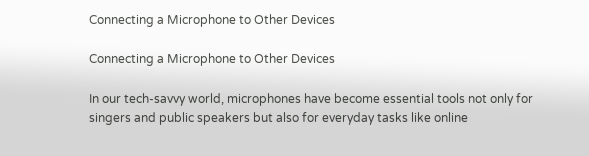Connecting a Microphone to Other Devices

Connecting a Microphone to Other Devices

In our tech-savvy world, microphones have become essential tools not only for singers and public speakers but also for everyday tasks like online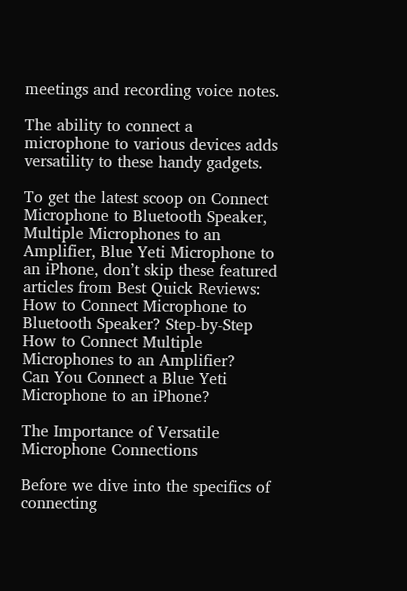meetings and recording voice notes.

The ability to connect a microphone to various devices adds versatility to these handy gadgets.

To get the latest scoop on Connect Microphone to Bluetooth Speaker, Multiple Microphones to an Amplifier, Blue Yeti Microphone to an iPhone, don’t skip these featured articles from Best Quick Reviews:
How to Connect Microphone to Bluetooth Speaker? Step-by-Step
How to Connect Multiple Microphones to an Amplifier?
Can You Connect a Blue Yeti Microphone to an iPhone?

The Importance of Versatile Microphone Connections

Before we dive into the specifics of connecting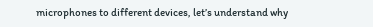microphones to different devices, let’s understand why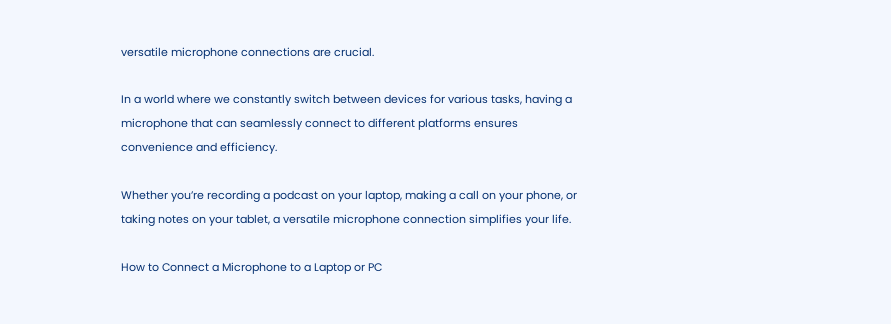versatile microphone connections are crucial.

In a world where we constantly switch between devices for various tasks, having a microphone that can seamlessly connect to different platforms ensures convenience and efficiency.

Whether you’re recording a podcast on your laptop, making a call on your phone, or taking notes on your tablet, a versatile microphone connection simplifies your life.

How to Connect a Microphone to a Laptop or PC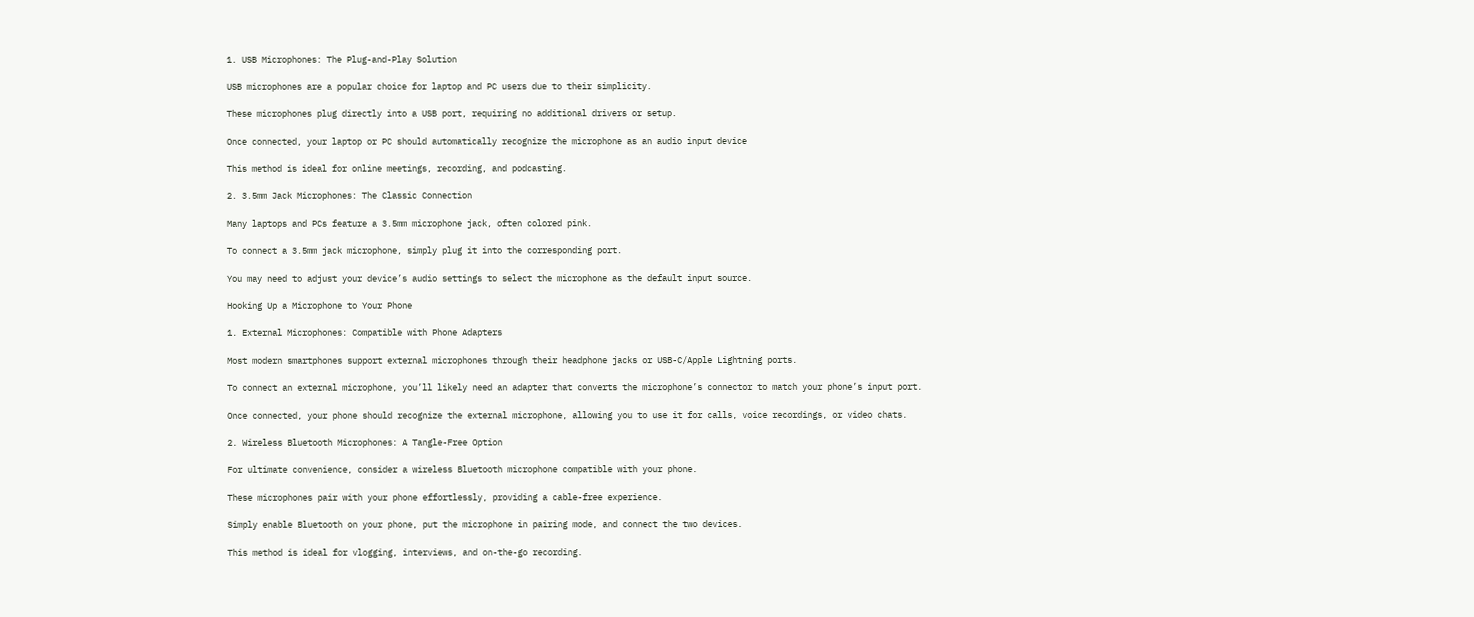1. USB Microphones: The Plug-and-Play Solution

USB microphones are a popular choice for laptop and PC users due to their simplicity.

These microphones plug directly into a USB port, requiring no additional drivers or setup.

Once connected, your laptop or PC should automatically recognize the microphone as an audio input device

This method is ideal for online meetings, recording, and podcasting.

2. 3.5mm Jack Microphones: The Classic Connection

Many laptops and PCs feature a 3.5mm microphone jack, often colored pink.

To connect a 3.5mm jack microphone, simply plug it into the corresponding port.

You may need to adjust your device’s audio settings to select the microphone as the default input source.

Hooking Up a Microphone to Your Phone

1. External Microphones: Compatible with Phone Adapters

Most modern smartphones support external microphones through their headphone jacks or USB-C/Apple Lightning ports.

To connect an external microphone, you’ll likely need an adapter that converts the microphone’s connector to match your phone’s input port.

Once connected, your phone should recognize the external microphone, allowing you to use it for calls, voice recordings, or video chats.

2. Wireless Bluetooth Microphones: A Tangle-Free Option

For ultimate convenience, consider a wireless Bluetooth microphone compatible with your phone.

These microphones pair with your phone effortlessly, providing a cable-free experience.

Simply enable Bluetooth on your phone, put the microphone in pairing mode, and connect the two devices.

This method is ideal for vlogging, interviews, and on-the-go recording.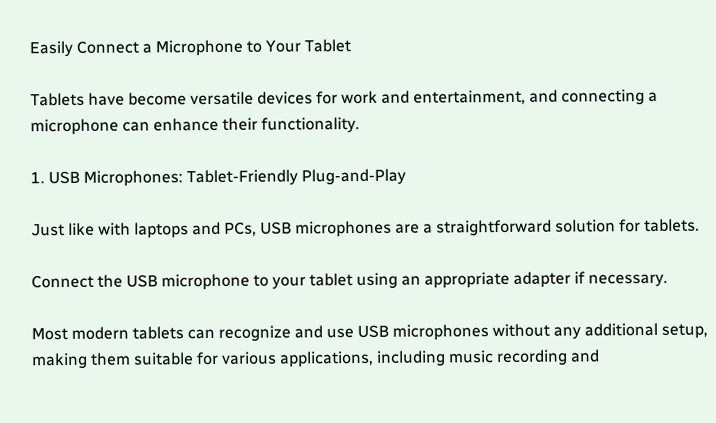Easily Connect a Microphone to Your Tablet

Tablets have become versatile devices for work and entertainment, and connecting a microphone can enhance their functionality.

1. USB Microphones: Tablet-Friendly Plug-and-Play

Just like with laptops and PCs, USB microphones are a straightforward solution for tablets.

Connect the USB microphone to your tablet using an appropriate adapter if necessary.

Most modern tablets can recognize and use USB microphones without any additional setup, making them suitable for various applications, including music recording and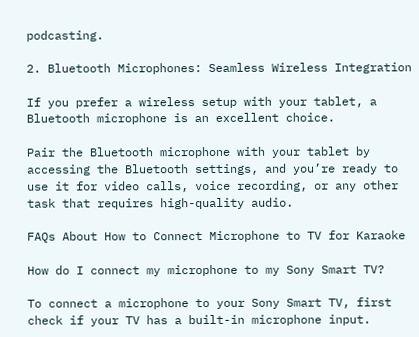podcasting.

2. Bluetooth Microphones: Seamless Wireless Integration

If you prefer a wireless setup with your tablet, a Bluetooth microphone is an excellent choice.

Pair the Bluetooth microphone with your tablet by accessing the Bluetooth settings, and you’re ready to use it for video calls, voice recording, or any other task that requires high-quality audio.

FAQs About How to Connect Microphone to TV for Karaoke

How do I connect my microphone to my Sony Smart TV?

To connect a microphone to your Sony Smart TV, first check if your TV has a built-in microphone input.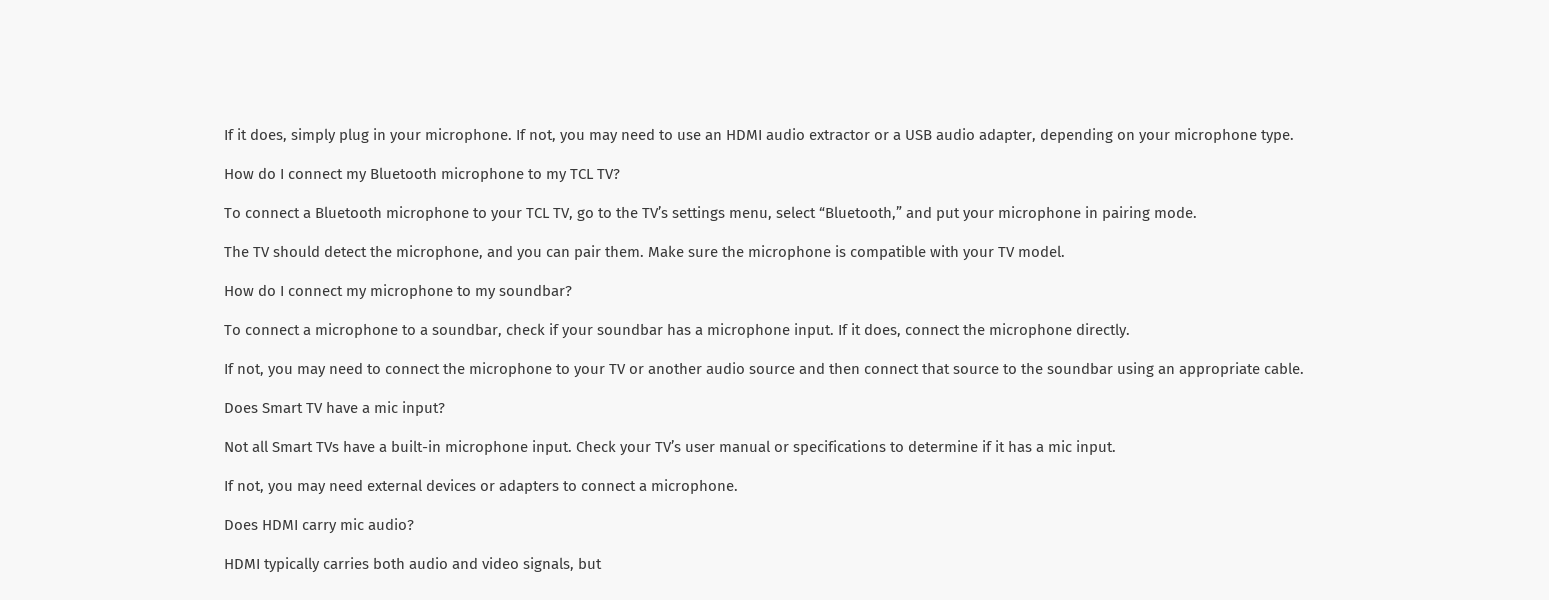If it does, simply plug in your microphone. If not, you may need to use an HDMI audio extractor or a USB audio adapter, depending on your microphone type.

How do I connect my Bluetooth microphone to my TCL TV?

To connect a Bluetooth microphone to your TCL TV, go to the TV’s settings menu, select “Bluetooth,” and put your microphone in pairing mode.

The TV should detect the microphone, and you can pair them. Make sure the microphone is compatible with your TV model.

How do I connect my microphone to my soundbar?

To connect a microphone to a soundbar, check if your soundbar has a microphone input. If it does, connect the microphone directly.

If not, you may need to connect the microphone to your TV or another audio source and then connect that source to the soundbar using an appropriate cable.

Does Smart TV have a mic input?

Not all Smart TVs have a built-in microphone input. Check your TV’s user manual or specifications to determine if it has a mic input.

If not, you may need external devices or adapters to connect a microphone.

Does HDMI carry mic audio?

HDMI typically carries both audio and video signals, but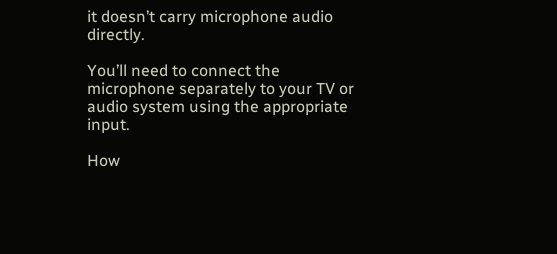it doesn’t carry microphone audio directly.

You’ll need to connect the microphone separately to your TV or audio system using the appropriate input.

How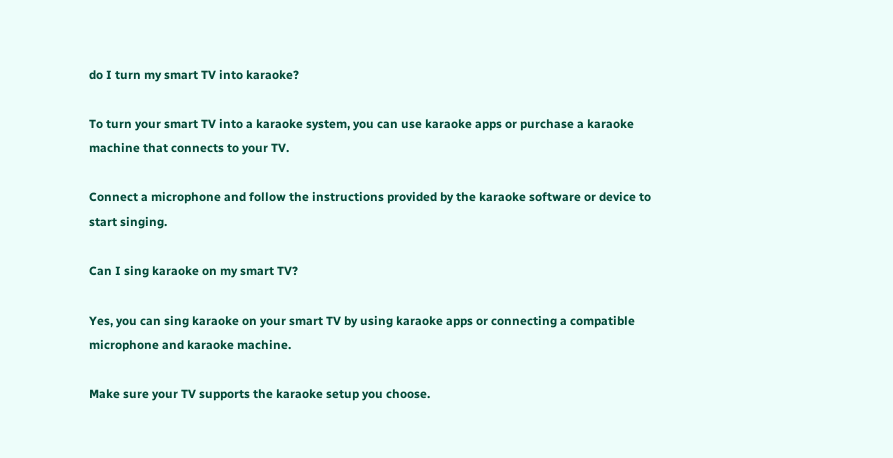do I turn my smart TV into karaoke?

To turn your smart TV into a karaoke system, you can use karaoke apps or purchase a karaoke machine that connects to your TV.

Connect a microphone and follow the instructions provided by the karaoke software or device to start singing.

Can I sing karaoke on my smart TV?

Yes, you can sing karaoke on your smart TV by using karaoke apps or connecting a compatible microphone and karaoke machine.

Make sure your TV supports the karaoke setup you choose.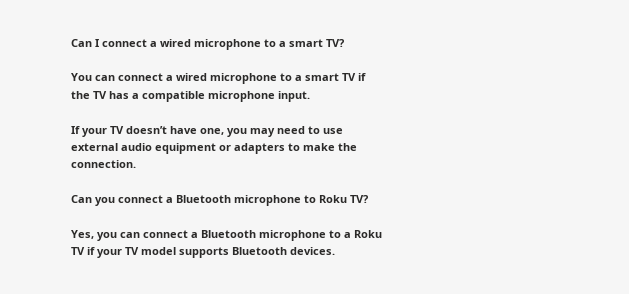Can I connect a wired microphone to a smart TV?

You can connect a wired microphone to a smart TV if the TV has a compatible microphone input.

If your TV doesn’t have one, you may need to use external audio equipment or adapters to make the connection.

Can you connect a Bluetooth microphone to Roku TV?

Yes, you can connect a Bluetooth microphone to a Roku TV if your TV model supports Bluetooth devices.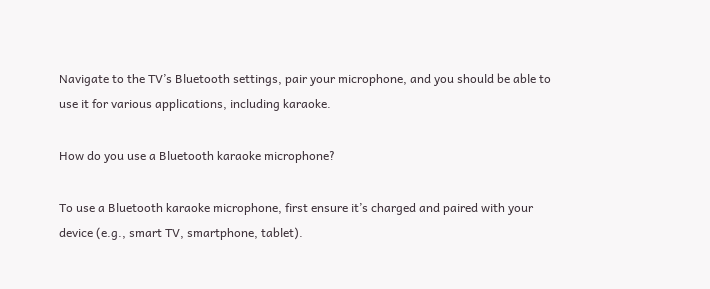Navigate to the TV’s Bluetooth settings, pair your microphone, and you should be able to use it for various applications, including karaoke.

How do you use a Bluetooth karaoke microphone?

To use a Bluetooth karaoke microphone, first ensure it’s charged and paired with your device (e.g., smart TV, smartphone, tablet).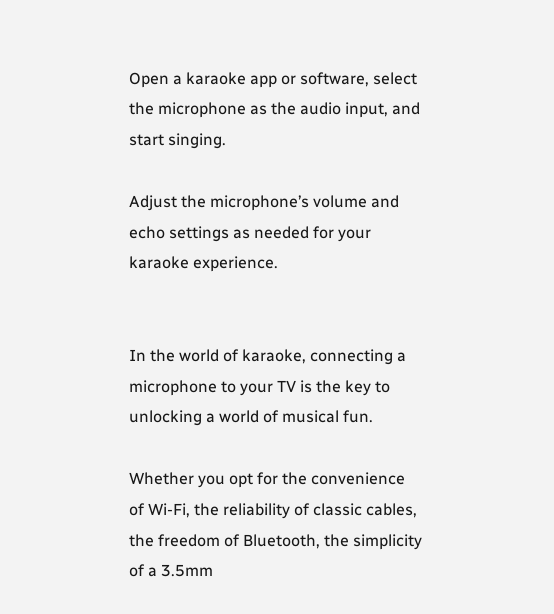Open a karaoke app or software, select the microphone as the audio input, and start singing.

Adjust the microphone’s volume and echo settings as needed for your karaoke experience.


In the world of karaoke, connecting a microphone to your TV is the key to unlocking a world of musical fun.

Whether you opt for the convenience of Wi-Fi, the reliability of classic cables, the freedom of Bluetooth, the simplicity of a 3.5mm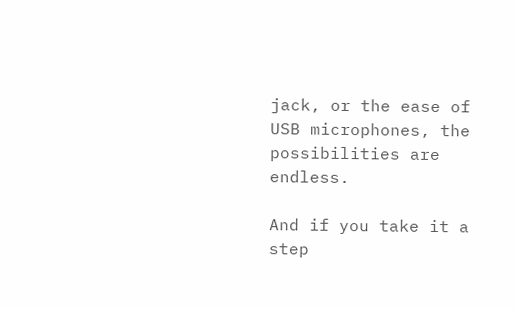jack, or the ease of USB microphones, the possibilities are endless.

And if you take it a step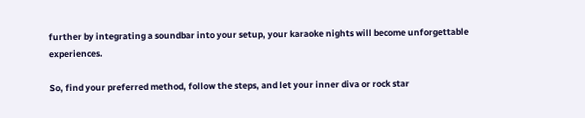further by integrating a soundbar into your setup, your karaoke nights will become unforgettable experiences.

So, find your preferred method, follow the steps, and let your inner diva or rock star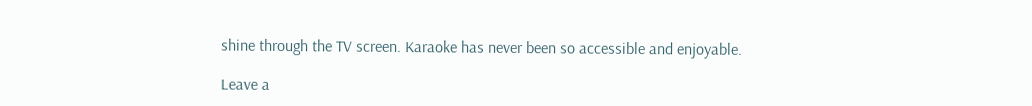shine through the TV screen. Karaoke has never been so accessible and enjoyable.

Leave a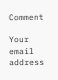Comment

Your email address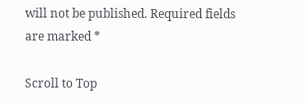will not be published. Required fields are marked *

Scroll to Top